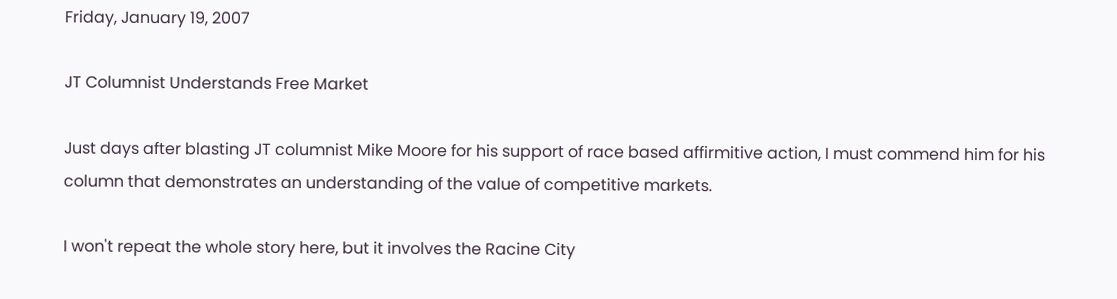Friday, January 19, 2007

JT Columnist Understands Free Market

Just days after blasting JT columnist Mike Moore for his support of race based affirmitive action, I must commend him for his column that demonstrates an understanding of the value of competitive markets.

I won't repeat the whole story here, but it involves the Racine City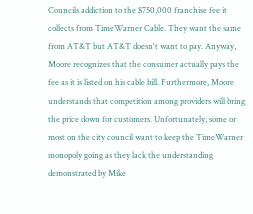Councils addiction to the $750,000 franchise fee it collects from TimeWarner Cable. They want the same from AT&T but AT&T doesn't want to pay. Anyway, Moore recognizes that the consumer actually pays the fee as it is listed on his cable bill. Furthermore, Moore understands that competition among providers will bring the price down for customers. Unfortunately, some or most on the city council want to keep the TimeWarner monopoly going as they lack the understanding demonstrated by Mike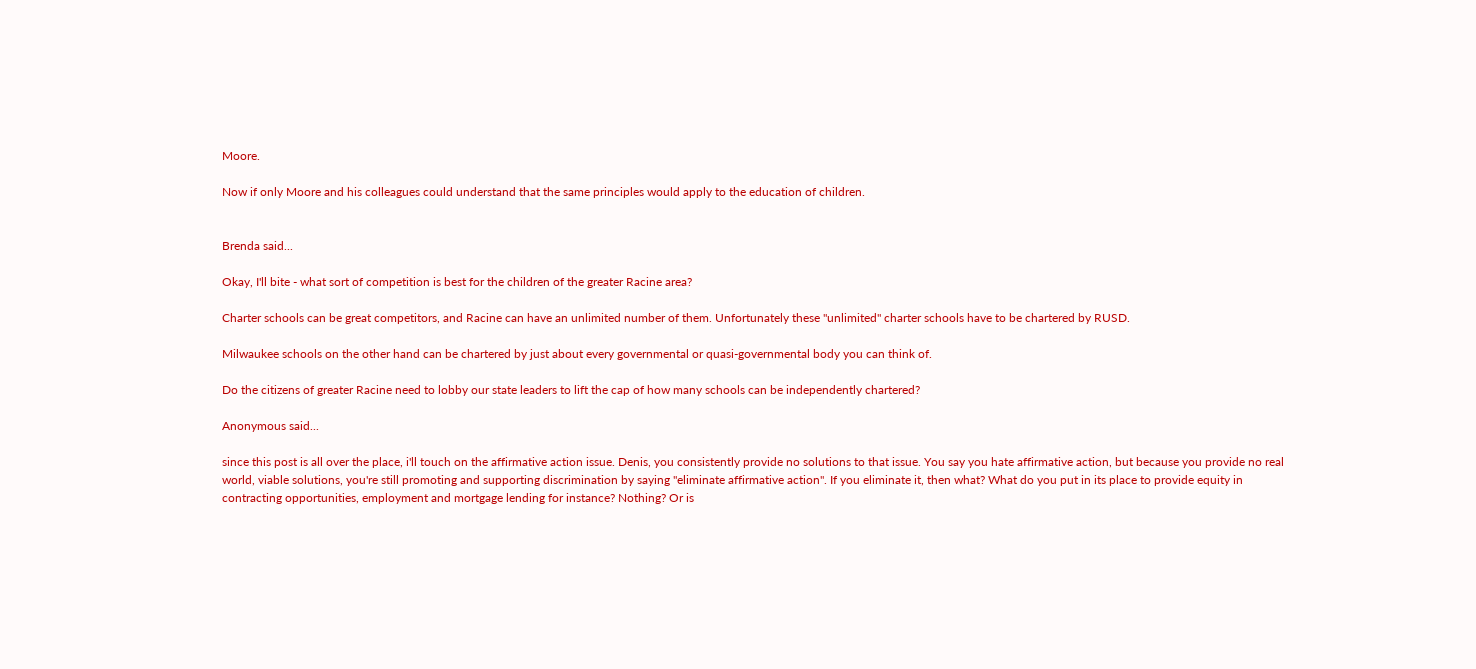Moore.

Now if only Moore and his colleagues could understand that the same principles would apply to the education of children.


Brenda said...

Okay, I'll bite - what sort of competition is best for the children of the greater Racine area?

Charter schools can be great competitors, and Racine can have an unlimited number of them. Unfortunately these "unlimited" charter schools have to be chartered by RUSD.

Milwaukee schools on the other hand can be chartered by just about every governmental or quasi-governmental body you can think of.

Do the citizens of greater Racine need to lobby our state leaders to lift the cap of how many schools can be independently chartered?

Anonymous said...

since this post is all over the place, i'll touch on the affirmative action issue. Denis, you consistently provide no solutions to that issue. You say you hate affirmative action, but because you provide no real world, viable solutions, you're still promoting and supporting discrimination by saying "eliminate affirmative action". If you eliminate it, then what? What do you put in its place to provide equity in contracting opportunities, employment and mortgage lending for instance? Nothing? Or is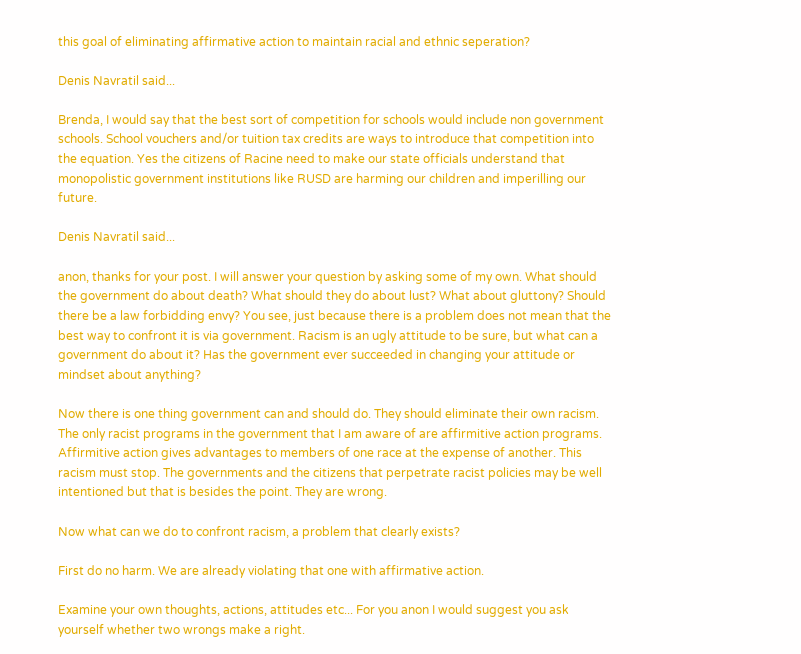this goal of eliminating affirmative action to maintain racial and ethnic seperation?

Denis Navratil said...

Brenda, I would say that the best sort of competition for schools would include non government schools. School vouchers and/or tuition tax credits are ways to introduce that competition into the equation. Yes the citizens of Racine need to make our state officials understand that monopolistic government institutions like RUSD are harming our children and imperilling our future.

Denis Navratil said...

anon, thanks for your post. I will answer your question by asking some of my own. What should the government do about death? What should they do about lust? What about gluttony? Should there be a law forbidding envy? You see, just because there is a problem does not mean that the best way to confront it is via government. Racism is an ugly attitude to be sure, but what can a government do about it? Has the government ever succeeded in changing your attitude or mindset about anything?

Now there is one thing government can and should do. They should eliminate their own racism. The only racist programs in the government that I am aware of are affirmitive action programs. Affirmitive action gives advantages to members of one race at the expense of another. This racism must stop. The governments and the citizens that perpetrate racist policies may be well intentioned but that is besides the point. They are wrong.

Now what can we do to confront racism, a problem that clearly exists?

First do no harm. We are already violating that one with affirmative action.

Examine your own thoughts, actions, attitudes etc... For you anon I would suggest you ask yourself whether two wrongs make a right.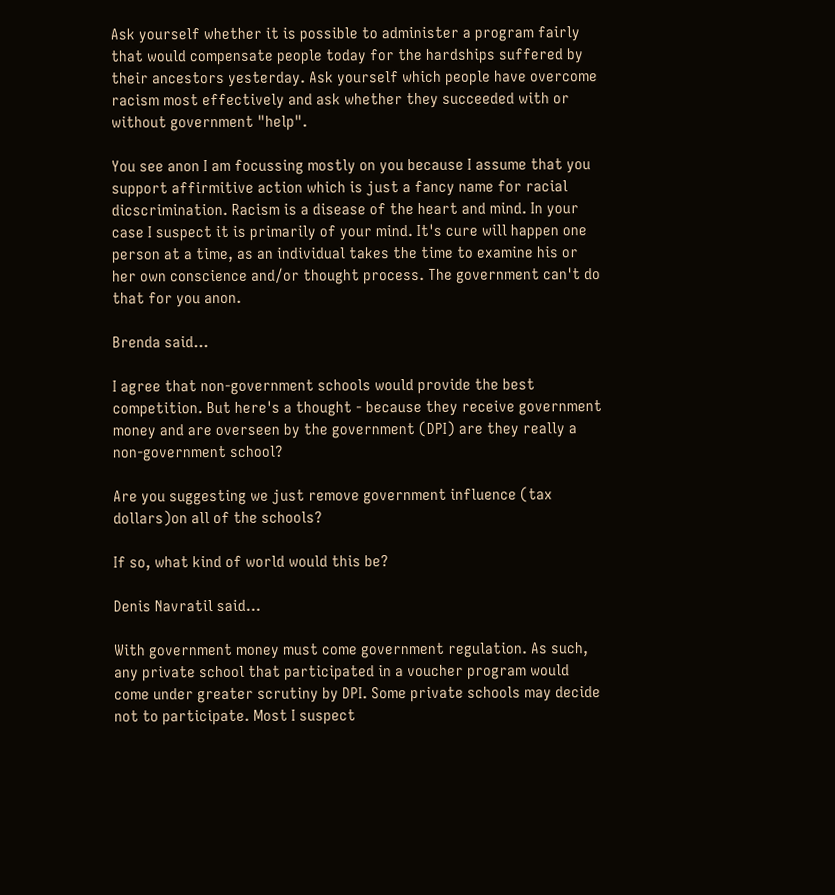Ask yourself whether it is possible to administer a program fairly that would compensate people today for the hardships suffered by their ancestors yesterday. Ask yourself which people have overcome racism most effectively and ask whether they succeeded with or without government "help".

You see anon I am focussing mostly on you because I assume that you support affirmitive action which is just a fancy name for racial dicscrimination. Racism is a disease of the heart and mind. In your case I suspect it is primarily of your mind. It's cure will happen one person at a time, as an individual takes the time to examine his or her own conscience and/or thought process. The government can't do that for you anon.

Brenda said...

I agree that non-government schools would provide the best competition. But here's a thought - because they receive government money and are overseen by the government (DPI) are they really a non-government school?

Are you suggesting we just remove government influence (tax dollars)on all of the schools?

If so, what kind of world would this be?

Denis Navratil said...

With government money must come government regulation. As such, any private school that participated in a voucher program would come under greater scrutiny by DPI. Some private schools may decide not to participate. Most I suspect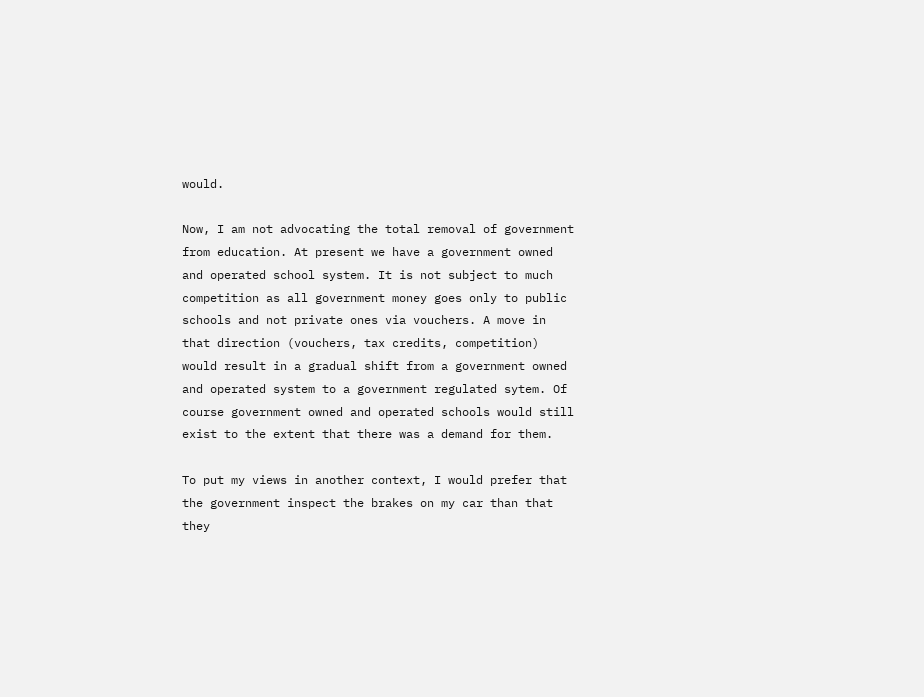would.

Now, I am not advocating the total removal of government from education. At present we have a government owned and operated school system. It is not subject to much competition as all government money goes only to public schools and not private ones via vouchers. A move in that direction (vouchers, tax credits, competition) would result in a gradual shift from a government owned and operated system to a government regulated sytem. Of course government owned and operated schools would still exist to the extent that there was a demand for them.

To put my views in another context, I would prefer that the government inspect the brakes on my car than that they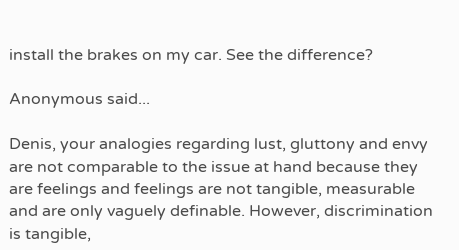install the brakes on my car. See the difference?

Anonymous said...

Denis, your analogies regarding lust, gluttony and envy are not comparable to the issue at hand because they are feelings and feelings are not tangible, measurable and are only vaguely definable. However, discrimination is tangible,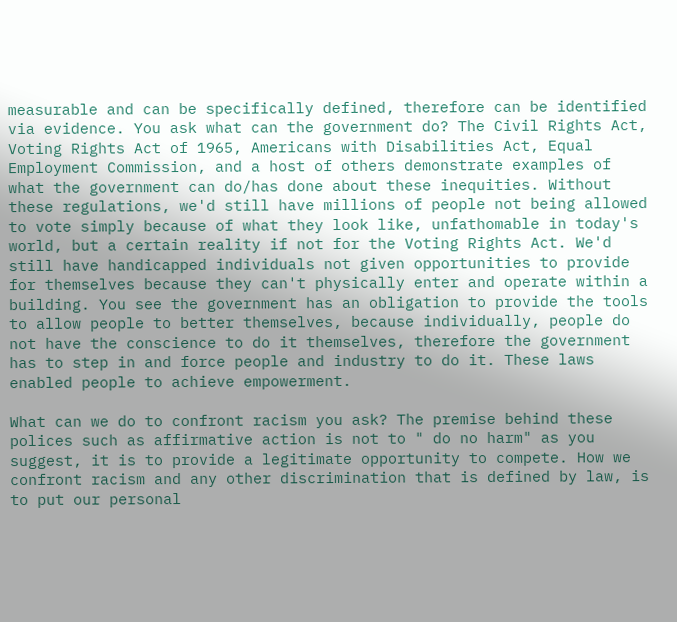measurable and can be specifically defined, therefore can be identified via evidence. You ask what can the government do? The Civil Rights Act, Voting Rights Act of 1965, Americans with Disabilities Act, Equal Employment Commission, and a host of others demonstrate examples of what the government can do/has done about these inequities. Without these regulations, we'd still have millions of people not being allowed to vote simply because of what they look like, unfathomable in today's world, but a certain reality if not for the Voting Rights Act. We'd still have handicapped individuals not given opportunities to provide for themselves because they can't physically enter and operate within a building. You see the government has an obligation to provide the tools to allow people to better themselves, because individually, people do not have the conscience to do it themselves, therefore the government has to step in and force people and industry to do it. These laws enabled people to achieve empowerment.

What can we do to confront racism you ask? The premise behind these polices such as affirmative action is not to " do no harm" as you suggest, it is to provide a legitimate opportunity to compete. How we confront racism and any other discrimination that is defined by law, is to put our personal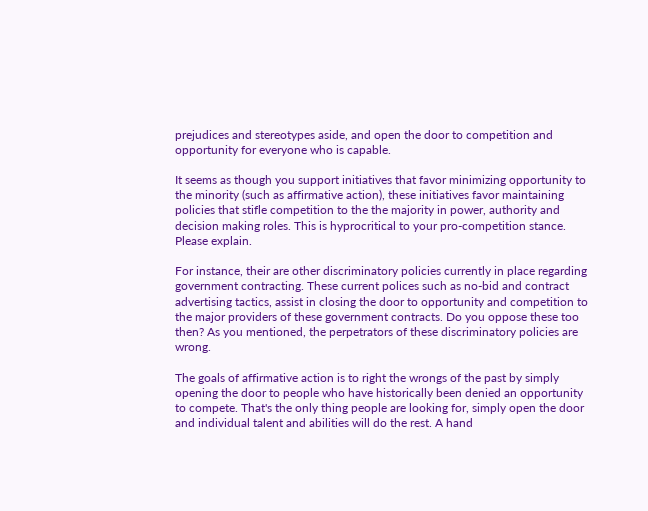prejudices and stereotypes aside, and open the door to competition and opportunity for everyone who is capable.

It seems as though you support initiatives that favor minimizing opportunity to the minority (such as affirmative action), these initiatives favor maintaining policies that stifle competition to the the majority in power, authority and decision making roles. This is hyprocritical to your pro-competition stance. Please explain.

For instance, their are other discriminatory policies currently in place regarding government contracting. These current polices such as no-bid and contract advertising tactics, assist in closing the door to opportunity and competition to the major providers of these government contracts. Do you oppose these too then? As you mentioned, the perpetrators of these discriminatory policies are wrong.

The goals of affirmative action is to right the wrongs of the past by simply opening the door to people who have historically been denied an opportunity to compete. That's the only thing people are looking for, simply open the door and individual talent and abilities will do the rest. A hand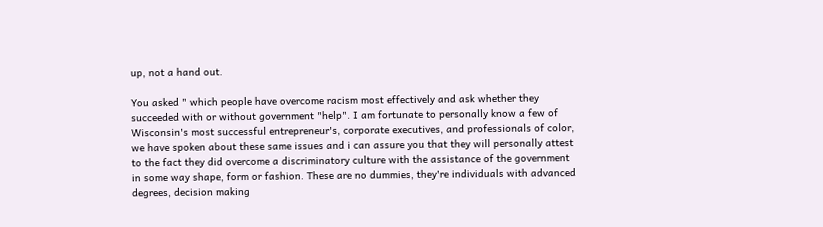up, not a hand out.

You asked " which people have overcome racism most effectively and ask whether they succeeded with or without government "help". I am fortunate to personally know a few of Wisconsin's most successful entrepreneur's, corporate executives, and professionals of color, we have spoken about these same issues and i can assure you that they will personally attest to the fact they did overcome a discriminatory culture with the assistance of the government in some way shape, form or fashion. These are no dummies, they're individuals with advanced degrees, decision making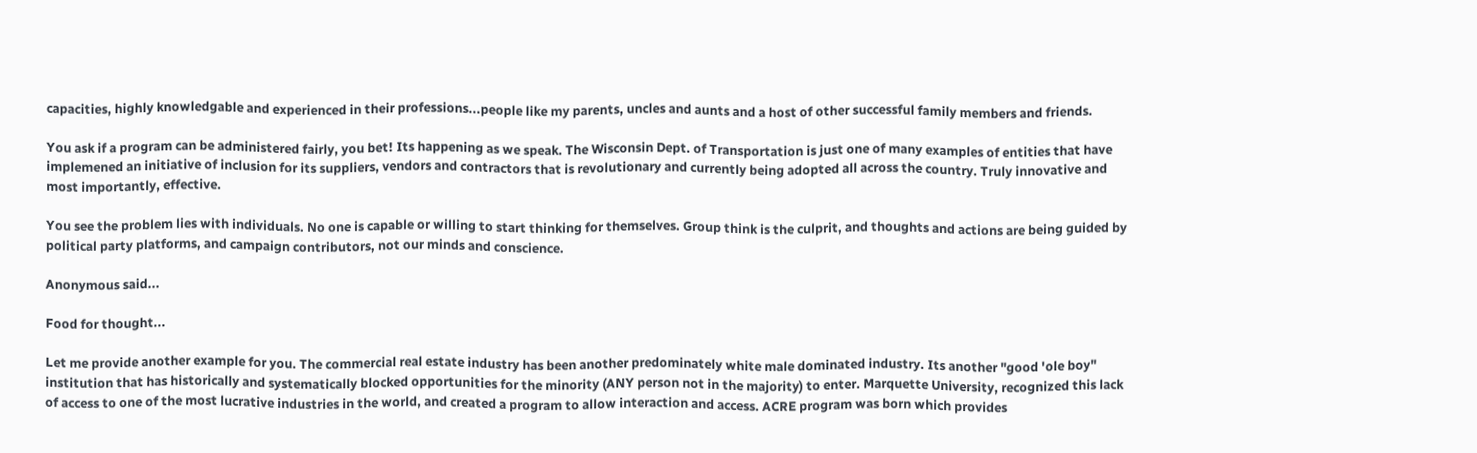capacities, highly knowledgable and experienced in their professions...people like my parents, uncles and aunts and a host of other successful family members and friends.

You ask if a program can be administered fairly, you bet! Its happening as we speak. The Wisconsin Dept. of Transportation is just one of many examples of entities that have implemened an initiative of inclusion for its suppliers, vendors and contractors that is revolutionary and currently being adopted all across the country. Truly innovative and most importantly, effective.

You see the problem lies with individuals. No one is capable or willing to start thinking for themselves. Group think is the culprit, and thoughts and actions are being guided by political party platforms, and campaign contributors, not our minds and conscience.

Anonymous said...

Food for thought...

Let me provide another example for you. The commercial real estate industry has been another predominately white male dominated industry. Its another "good 'ole boy" institution that has historically and systematically blocked opportunities for the minority (ANY person not in the majority) to enter. Marquette University, recognized this lack of access to one of the most lucrative industries in the world, and created a program to allow interaction and access. ACRE program was born which provides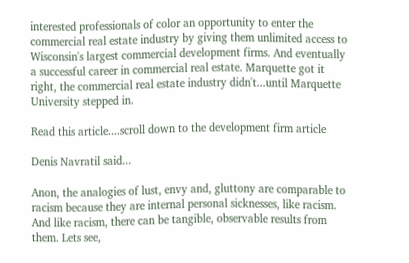interested professionals of color an opportunity to enter the commercial real estate industry by giving them unlimited access to Wisconsin's largest commercial development firms. And eventually a successful career in commercial real estate. Marquette got it right, the commercial real estate industry didn't...until Marquette University stepped in.

Read this article....scroll down to the development firm article

Denis Navratil said...

Anon, the analogies of lust, envy and, gluttony are comparable to racism because they are internal personal sicknesses, like racism. And like racism, there can be tangible, observable results from them. Lets see,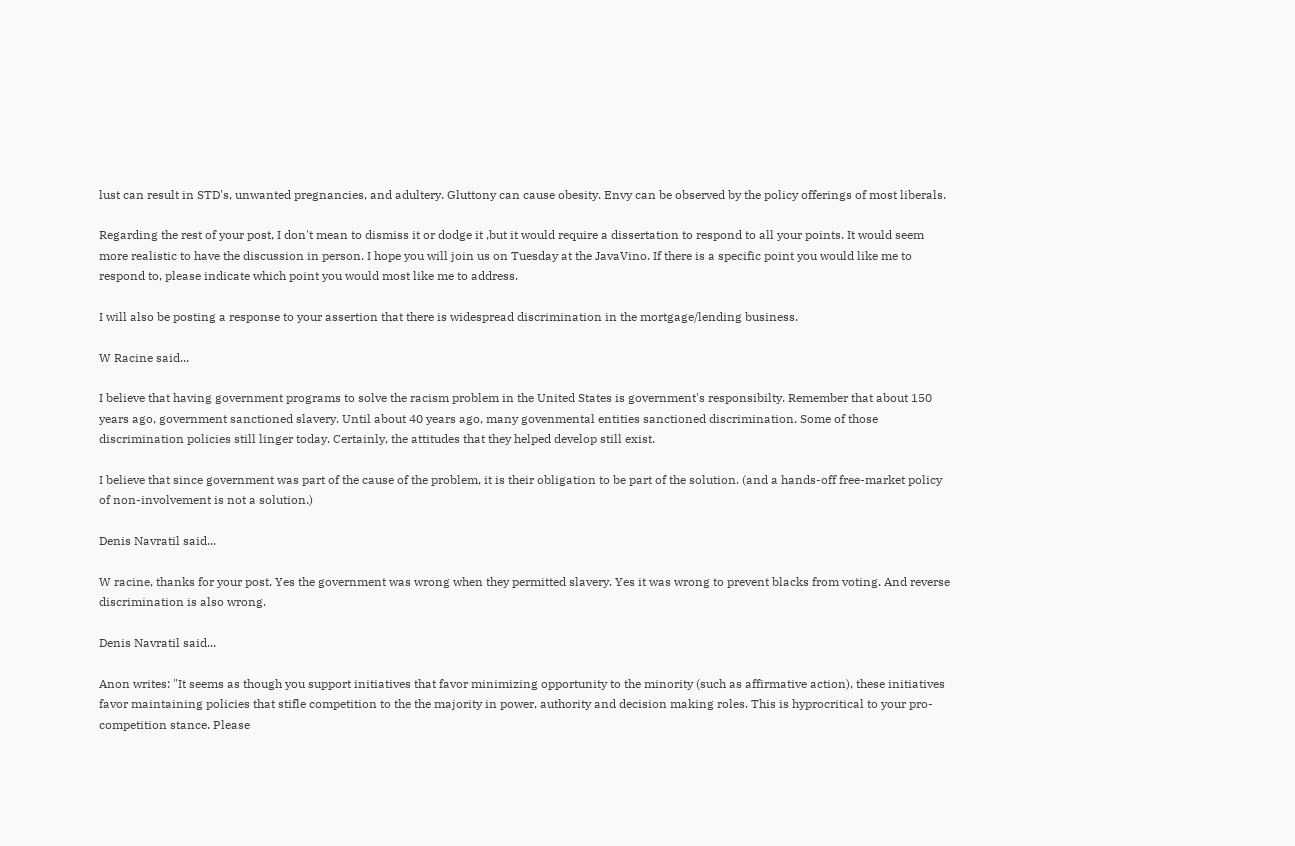lust can result in STD's, unwanted pregnancies, and adultery. Gluttony can cause obesity. Envy can be observed by the policy offerings of most liberals.

Regarding the rest of your post, I don't mean to dismiss it or dodge it ,but it would require a dissertation to respond to all your points. It would seem more realistic to have the discussion in person. I hope you will join us on Tuesday at the JavaVino. If there is a specific point you would like me to respond to, please indicate which point you would most like me to address.

I will also be posting a response to your assertion that there is widespread discrimination in the mortgage/lending business.

W Racine said...

I believe that having government programs to solve the racism problem in the United States is government's responsibilty. Remember that about 150 years ago, government sanctioned slavery. Until about 40 years ago, many govenmental entities sanctioned discrimination. Some of those discrimination policies still linger today. Certainly, the attitudes that they helped develop still exist.

I believe that since government was part of the cause of the problem, it is their obligation to be part of the solution. (and a hands-off free-market policy of non-involvement is not a solution.)

Denis Navratil said...

W racine, thanks for your post. Yes the government was wrong when they permitted slavery. Yes it was wrong to prevent blacks from voting. And reverse discrimination is also wrong.

Denis Navratil said...

Anon writes: "It seems as though you support initiatives that favor minimizing opportunity to the minority (such as affirmative action), these initiatives favor maintaining policies that stifle competition to the the majority in power, authority and decision making roles. This is hyprocritical to your pro-competition stance. Please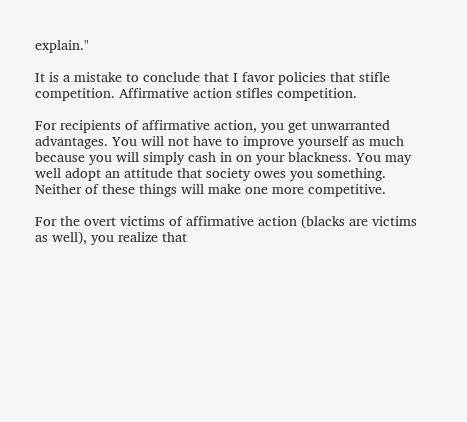explain."

It is a mistake to conclude that I favor policies that stifle competition. Affirmative action stifles competition.

For recipients of affirmative action, you get unwarranted advantages. You will not have to improve yourself as much because you will simply cash in on your blackness. You may well adopt an attitude that society owes you something. Neither of these things will make one more competitive.

For the overt victims of affirmative action (blacks are victims as well), you realize that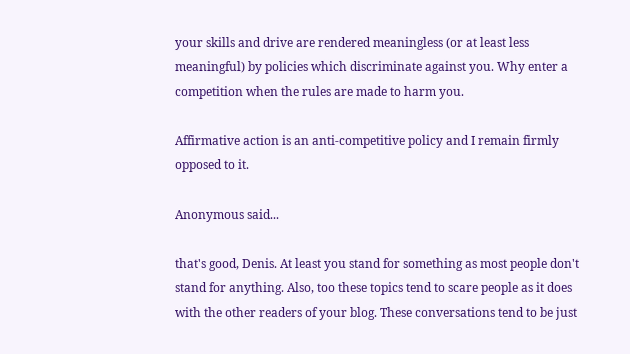your skills and drive are rendered meaningless (or at least less meaningful) by policies which discriminate against you. Why enter a competition when the rules are made to harm you.

Affirmative action is an anti-competitive policy and I remain firmly opposed to it.

Anonymous said...

that's good, Denis. At least you stand for something as most people don't stand for anything. Also, too these topics tend to scare people as it does with the other readers of your blog. These conversations tend to be just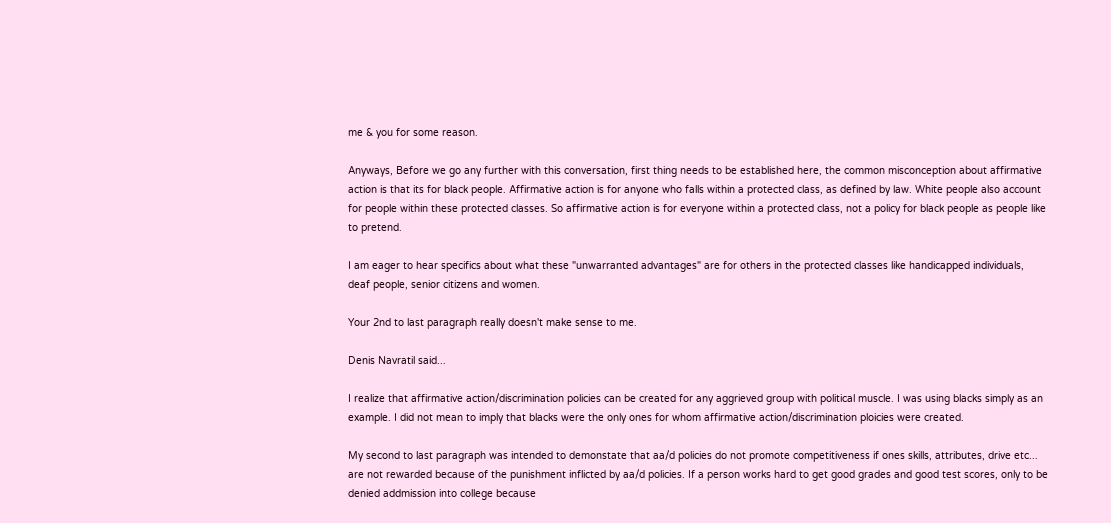me & you for some reason.

Anyways, Before we go any further with this conversation, first thing needs to be established here, the common misconception about affirmative action is that its for black people. Affirmative action is for anyone who falls within a protected class, as defined by law. White people also account for people within these protected classes. So affirmative action is for everyone within a protected class, not a policy for black people as people like to pretend.

I am eager to hear specifics about what these "unwarranted advantages" are for others in the protected classes like handicapped individuals, deaf people, senior citizens and women.

Your 2nd to last paragraph really doesn't make sense to me.

Denis Navratil said...

I realize that affirmative action/discrimination policies can be created for any aggrieved group with political muscle. I was using blacks simply as an example. I did not mean to imply that blacks were the only ones for whom affirmative action/discrimination ploicies were created.

My second to last paragraph was intended to demonstate that aa/d policies do not promote competitiveness if ones skills, attributes, drive etc... are not rewarded because of the punishment inflicted by aa/d policies. If a person works hard to get good grades and good test scores, only to be denied addmission into college because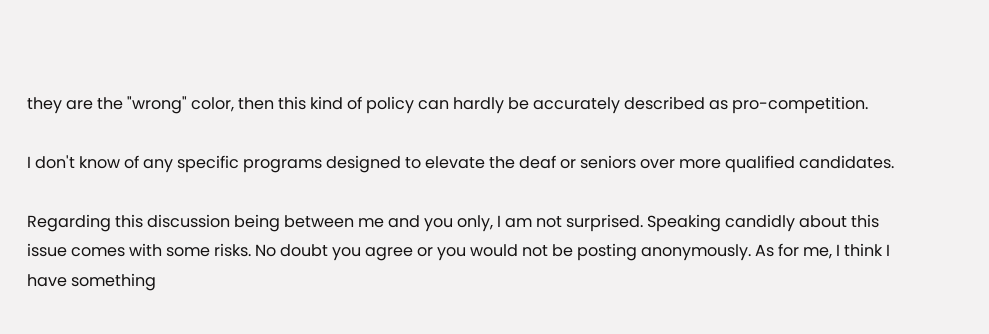they are the "wrong" color, then this kind of policy can hardly be accurately described as pro-competition.

I don't know of any specific programs designed to elevate the deaf or seniors over more qualified candidates.

Regarding this discussion being between me and you only, I am not surprised. Speaking candidly about this issue comes with some risks. No doubt you agree or you would not be posting anonymously. As for me, I think I have something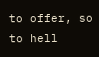to offer, so to hell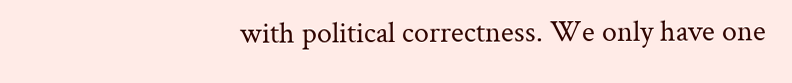with political correctness. We only have one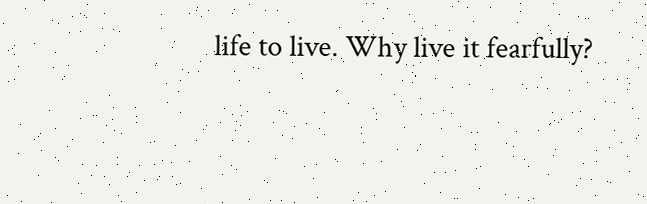life to live. Why live it fearfully?